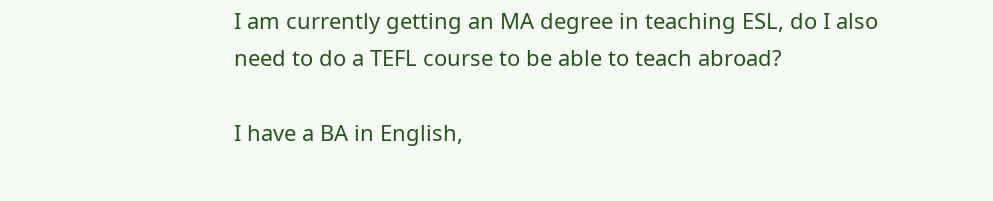I am currently getting an MA degree in teaching ESL, do I also need to do a TEFL course to be able to teach abroad?

I have a BA in English,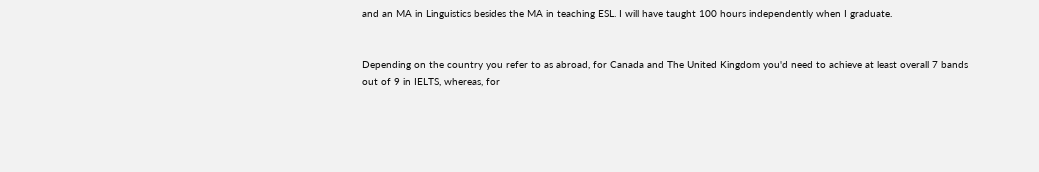and an MA in Linguistics besides the MA in teaching ESL. I will have taught 100 hours independently when I graduate.


Depending on the country you refer to as abroad, for Canada and The United Kingdom you'd need to achieve at least overall 7 bands out of 9 in IELTS, whereas, for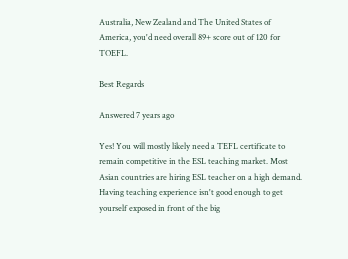Australia, New Zealand and The United States of America, you'd need overall 89+ score out of 120 for TOEFL.

Best Regards

Answered 7 years ago

Yes! You will mostly likely need a TEFL certificate to remain competitive in the ESL teaching market. Most Asian countries are hiring ESL teacher on a high demand. Having teaching experience isn't good enough to get yourself exposed in front of the big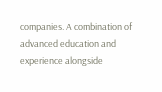companies. A combination of advanced education and experience alongside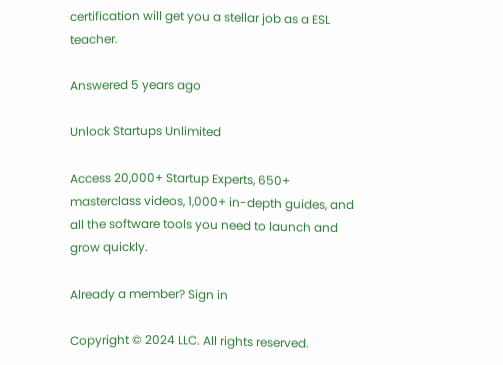certification will get you a stellar job as a ESL teacher.

Answered 5 years ago

Unlock Startups Unlimited

Access 20,000+ Startup Experts, 650+ masterclass videos, 1,000+ in-depth guides, and all the software tools you need to launch and grow quickly.

Already a member? Sign in

Copyright © 2024 LLC. All rights reserved.